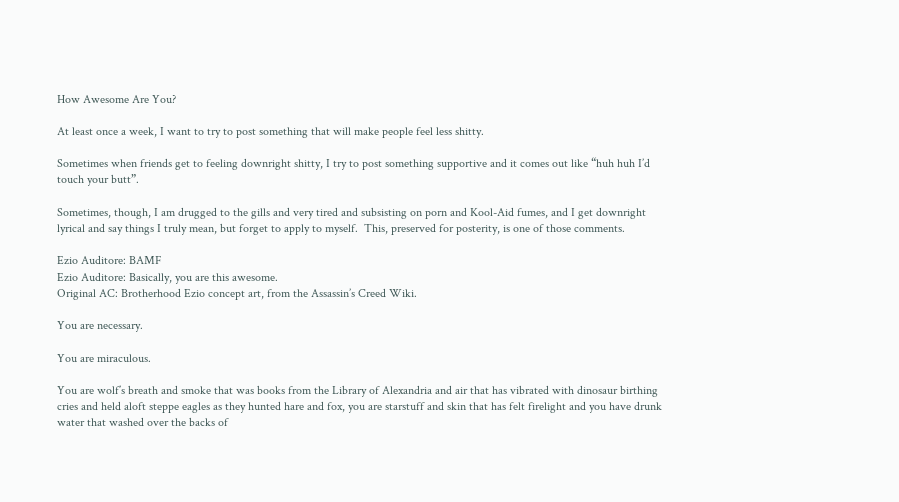How Awesome Are You?

At least once a week, I want to try to post something that will make people feel less shitty.

Sometimes when friends get to feeling downright shitty, I try to post something supportive and it comes out like “huh huh I’d touch your butt”.

Sometimes, though, I am drugged to the gills and very tired and subsisting on porn and Kool-Aid fumes, and I get downright lyrical and say things I truly mean, but forget to apply to myself.  This, preserved for posterity, is one of those comments.

Ezio Auditore: BAMF
Ezio Auditore: Basically, you are this awesome.
Original AC: Brotherhood Ezio concept art, from the Assassin’s Creed Wiki.

You are necessary.

You are miraculous.

You are wolf’s breath and smoke that was books from the Library of Alexandria and air that has vibrated with dinosaur birthing cries and held aloft steppe eagles as they hunted hare and fox, you are starstuff and skin that has felt firelight and you have drunk water that washed over the backs of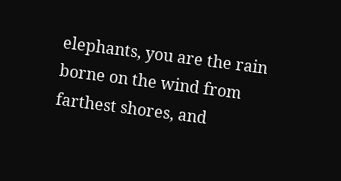elephants, you are the rain borne on the wind from farthest shores, and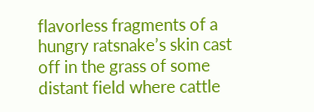flavorless fragments of a hungry ratsnake’s skin cast off in the grass of some distant field where cattle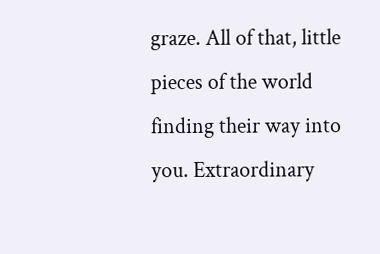graze. All of that, little pieces of the world finding their way into you. Extraordinary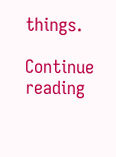things.

Continue reading